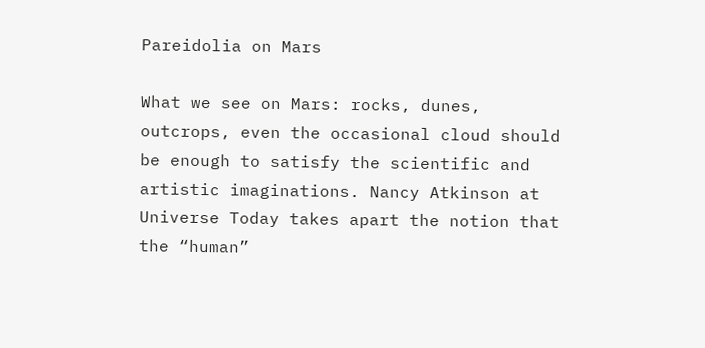Pareidolia on Mars

What we see on Mars: rocks, dunes, outcrops, even the occasional cloud should be enough to satisfy the scientific and artistic imaginations. Nancy Atkinson at Universe Today takes apart the notion that the “human”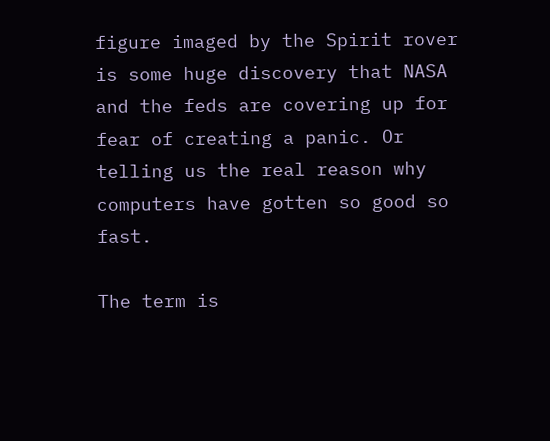figure imaged by the Spirit rover is some huge discovery that NASA and the feds are covering up for fear of creating a panic. Or telling us the real reason why computers have gotten so good so fast.

The term is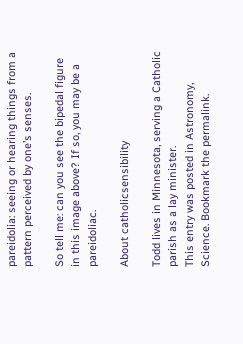pareidolia: seeing or hearing things from a pattern perceived by one’s senses.

So tell me: can you see the bipedal figure in this image above? If so, you may be a pareidoliac.

About catholicsensibility

Todd lives in Minnesota, serving a Catholic parish as a lay minister.
This entry was posted in Astronomy, Science. Bookmark the permalink.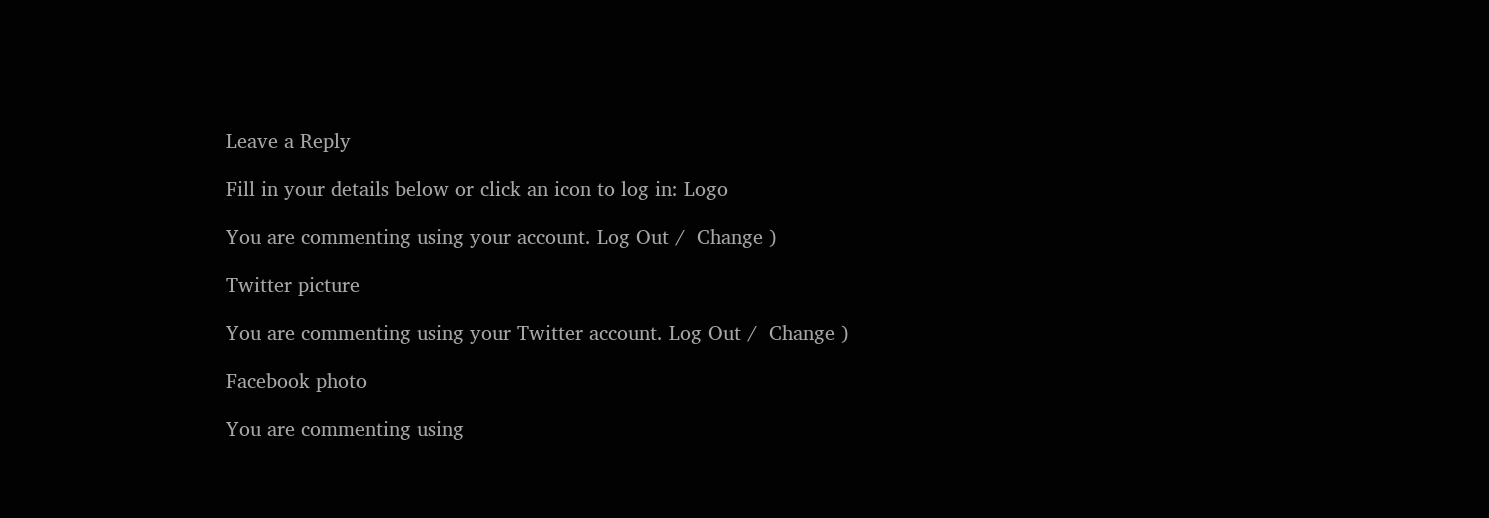Leave a Reply

Fill in your details below or click an icon to log in: Logo

You are commenting using your account. Log Out /  Change )

Twitter picture

You are commenting using your Twitter account. Log Out /  Change )

Facebook photo

You are commenting using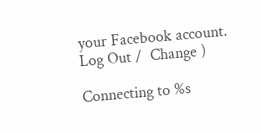your Facebook account. Log Out /  Change )

Connecting to %s